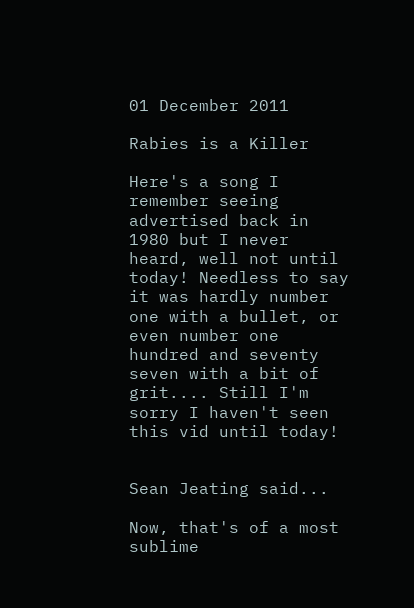01 December 2011

Rabies is a Killer

Here's a song I remember seeing advertised back in 1980 but I never heard, well not until today! Needless to say it was hardly number one with a bullet, or even number one hundred and seventy seven with a bit of grit.... Still I'm sorry I haven't seen this vid until today!


Sean Jeating said...

Now, that's of a most sublime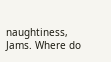naughtiness, Jams. Where do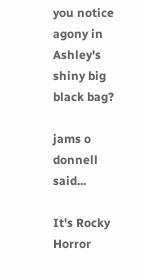you notice agony in Ashley's shiny big black bag?

jams o donnell said...

It's Rocky Horror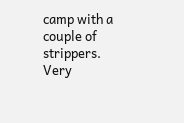camp with a couple of strippers. Very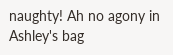naughty! Ah no agony in Ashley's bag